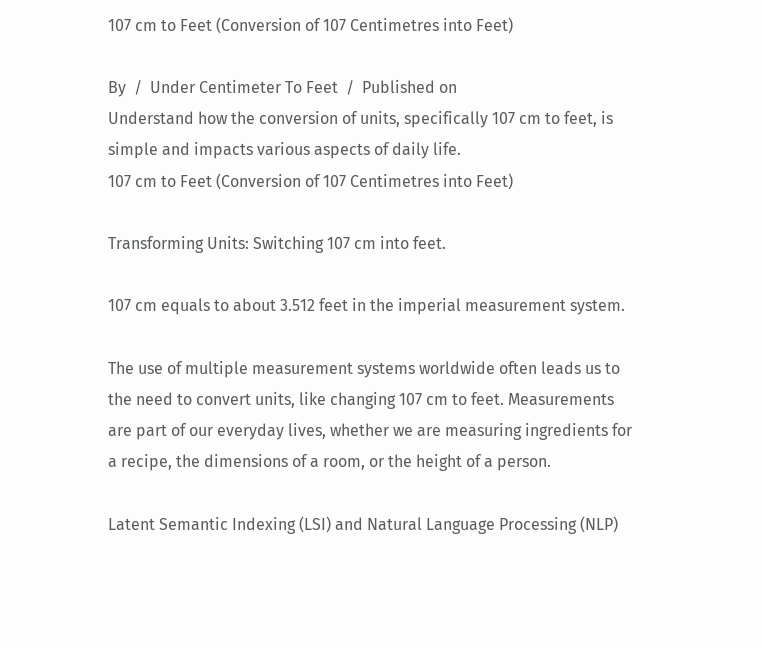107 cm to Feet (Conversion of 107 Centimetres into Feet)

By  /  Under Centimeter To Feet  /  Published on
Understand how the conversion of units, specifically 107 cm to feet, is simple and impacts various aspects of daily life.
107 cm to Feet (Conversion of 107 Centimetres into Feet)

Transforming Units: Switching 107 cm into feet.

107 cm equals to about 3.512 feet in the imperial measurement system.

The use of multiple measurement systems worldwide often leads us to the need to convert units, like changing 107 cm to feet. Measurements are part of our everyday lives, whether we are measuring ingredients for a recipe, the dimensions of a room, or the height of a person.

Latent Semantic Indexing (LSI) and Natural Language Processing (NLP)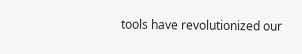tools have revolutionized our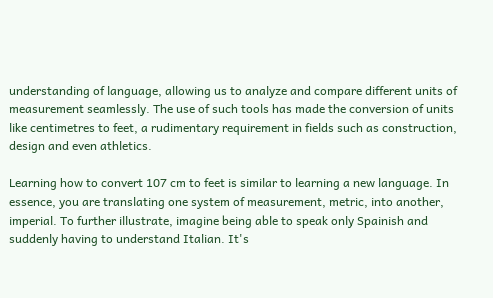understanding of language, allowing us to analyze and compare different units of measurement seamlessly. The use of such tools has made the conversion of units like centimetres to feet, a rudimentary requirement in fields such as construction, design and even athletics.

Learning how to convert 107 cm to feet is similar to learning a new language. In essence, you are translating one system of measurement, metric, into another, imperial. To further illustrate, imagine being able to speak only Spainish and suddenly having to understand Italian. It's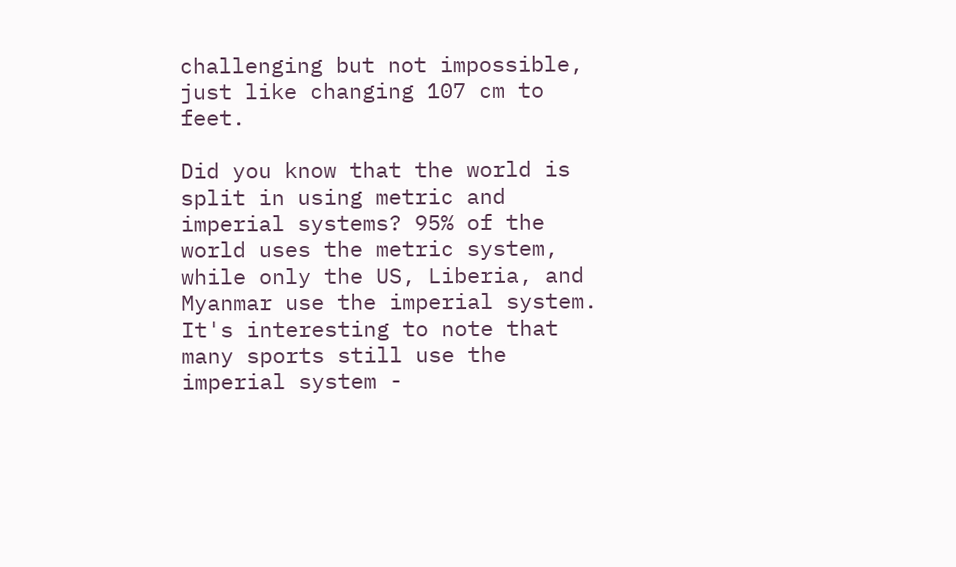challenging but not impossible, just like changing 107 cm to feet.

Did you know that the world is split in using metric and imperial systems? 95% of the world uses the metric system, while only the US, Liberia, and Myanmar use the imperial system. It's interesting to note that many sports still use the imperial system -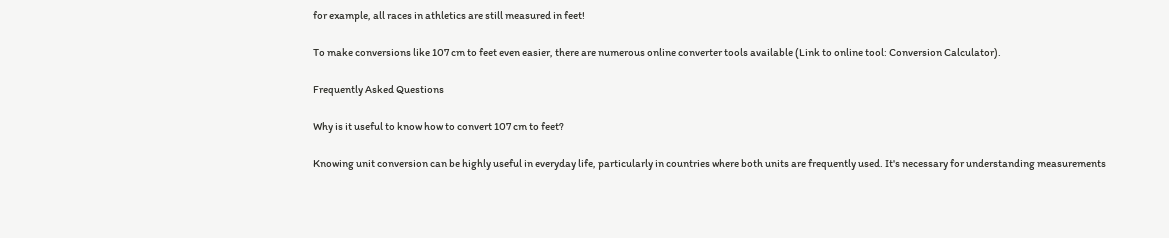for example, all races in athletics are still measured in feet!

To make conversions like 107 cm to feet even easier, there are numerous online converter tools available (Link to online tool: Conversion Calculator).

Frequently Asked Questions

Why is it useful to know how to convert 107 cm to feet?

Knowing unit conversion can be highly useful in everyday life, particularly in countries where both units are frequently used. It's necessary for understanding measurements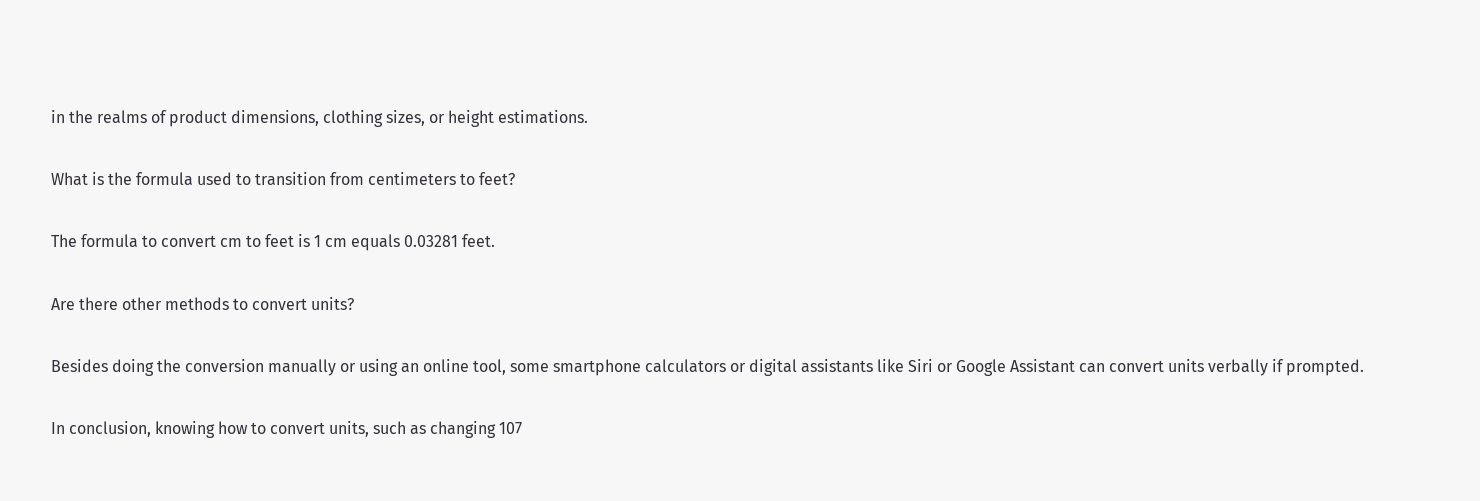in the realms of product dimensions, clothing sizes, or height estimations.

What is the formula used to transition from centimeters to feet?

The formula to convert cm to feet is 1 cm equals 0.03281 feet.

Are there other methods to convert units?

Besides doing the conversion manually or using an online tool, some smartphone calculators or digital assistants like Siri or Google Assistant can convert units verbally if prompted.

In conclusion, knowing how to convert units, such as changing 107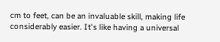cm to feet, can be an invaluable skill, making life considerably easier. It's like having a universal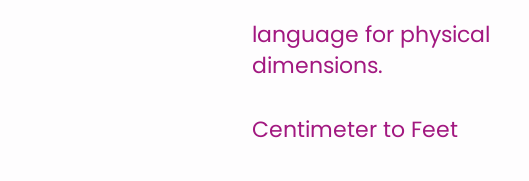language for physical dimensions.

Centimeter to Feet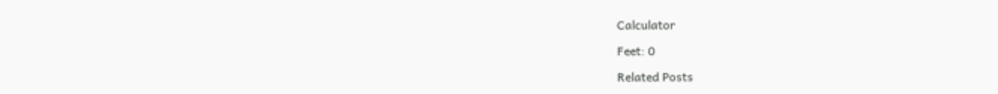Calculator

Feet: 0

Related Posts